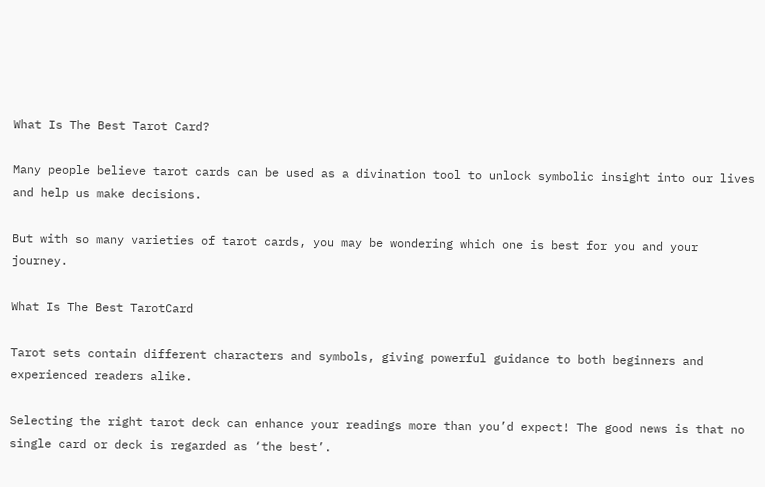What Is The Best Tarot Card?

Many people believe tarot cards can be used as a divination tool to unlock symbolic insight into our lives and help us make decisions.

But with so many varieties of tarot cards, you may be wondering which one is best for you and your journey.

What Is The Best TarotCard

Tarot sets contain different characters and symbols, giving powerful guidance to both beginners and experienced readers alike.

Selecting the right tarot deck can enhance your readings more than you’d expect! The good news is that no single card or deck is regarded as ‘the best’.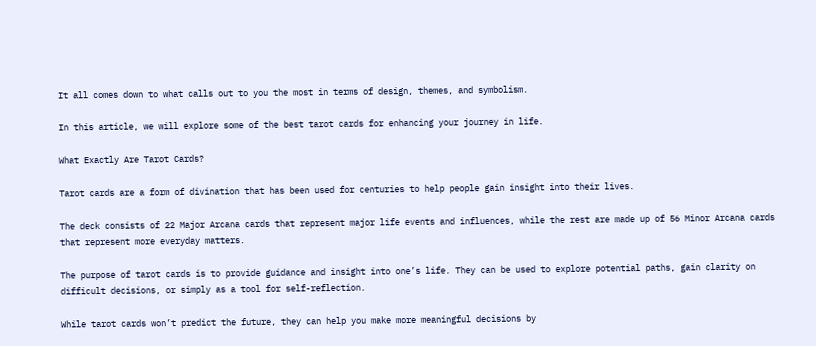It all comes down to what calls out to you the most in terms of design, themes, and symbolism.

In this article, we will explore some of the best tarot cards for enhancing your journey in life.

What Exactly Are Tarot Cards?

Tarot cards are a form of divination that has been used for centuries to help people gain insight into their lives.

The deck consists of 22 Major Arcana cards that represent major life events and influences, while the rest are made up of 56 Minor Arcana cards that represent more everyday matters.

The purpose of tarot cards is to provide guidance and insight into one’s life. They can be used to explore potential paths, gain clarity on difficult decisions, or simply as a tool for self-reflection.

While tarot cards won’t predict the future, they can help you make more meaningful decisions by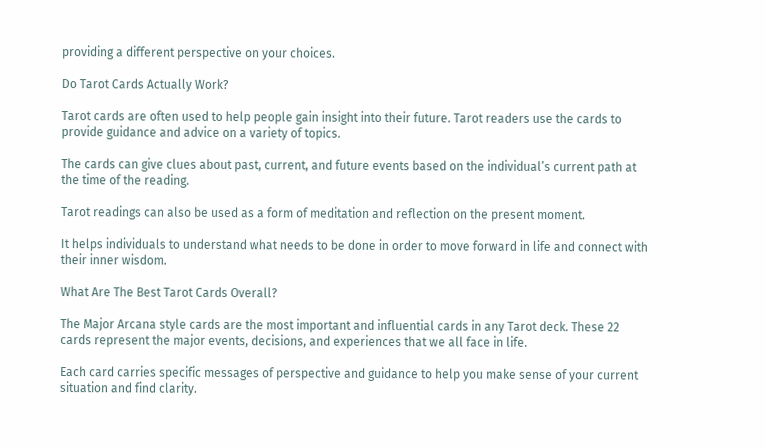providing a different perspective on your choices.

Do Tarot Cards Actually Work?

Tarot cards are often used to help people gain insight into their future. Tarot readers use the cards to provide guidance and advice on a variety of topics.

The cards can give clues about past, current, and future events based on the individual’s current path at the time of the reading.

Tarot readings can also be used as a form of meditation and reflection on the present moment.

It helps individuals to understand what needs to be done in order to move forward in life and connect with their inner wisdom.

What Are The Best Tarot Cards Overall?

The Major Arcana style cards are the most important and influential cards in any Tarot deck. These 22 cards represent the major events, decisions, and experiences that we all face in life.

Each card carries specific messages of perspective and guidance to help you make sense of your current situation and find clarity.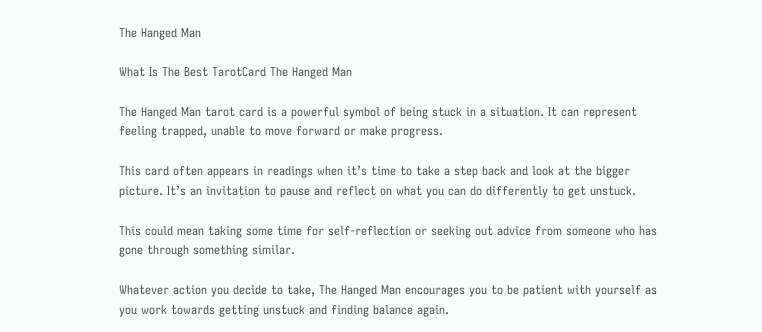The Hanged Man

What Is The Best TarotCard The Hanged Man

The Hanged Man tarot card is a powerful symbol of being stuck in a situation. It can represent feeling trapped, unable to move forward or make progress.

This card often appears in readings when it’s time to take a step back and look at the bigger picture. It’s an invitation to pause and reflect on what you can do differently to get unstuck.

This could mean taking some time for self-reflection or seeking out advice from someone who has gone through something similar.

Whatever action you decide to take, The Hanged Man encourages you to be patient with yourself as you work towards getting unstuck and finding balance again.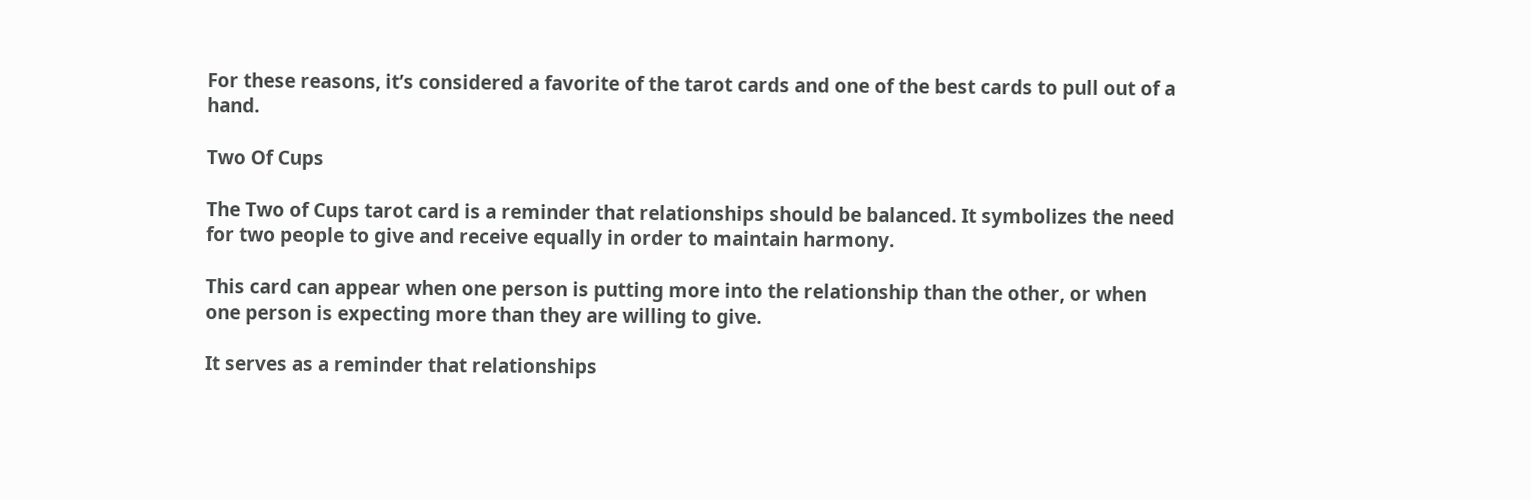For these reasons, it’s considered a favorite of the tarot cards and one of the best cards to pull out of a hand.

Two Of Cups

The Two of Cups tarot card is a reminder that relationships should be balanced. It symbolizes the need for two people to give and receive equally in order to maintain harmony.

This card can appear when one person is putting more into the relationship than the other, or when one person is expecting more than they are willing to give.

It serves as a reminder that relationships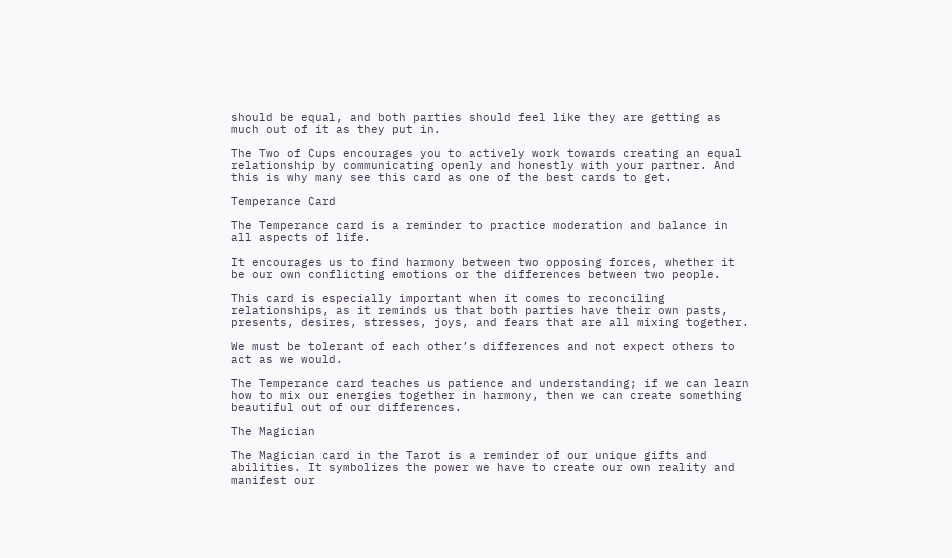should be equal, and both parties should feel like they are getting as much out of it as they put in.

The Two of Cups encourages you to actively work towards creating an equal relationship by communicating openly and honestly with your partner. And this is why many see this card as one of the best cards to get.

Temperance Card

The Temperance card is a reminder to practice moderation and balance in all aspects of life.

It encourages us to find harmony between two opposing forces, whether it be our own conflicting emotions or the differences between two people.

This card is especially important when it comes to reconciling relationships, as it reminds us that both parties have their own pasts, presents, desires, stresses, joys, and fears that are all mixing together.

We must be tolerant of each other’s differences and not expect others to act as we would.

The Temperance card teaches us patience and understanding; if we can learn how to mix our energies together in harmony, then we can create something beautiful out of our differences.

The Magician

The Magician card in the Tarot is a reminder of our unique gifts and abilities. It symbolizes the power we have to create our own reality and manifest our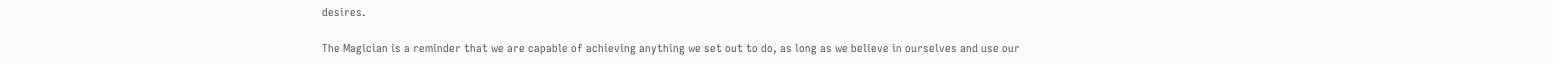desires.

The Magician is a reminder that we are capable of achieving anything we set out to do, as long as we believe in ourselves and use our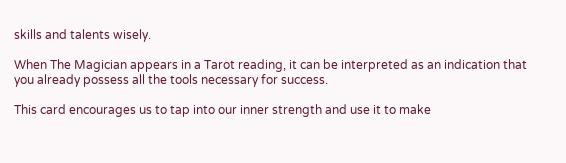skills and talents wisely.

When The Magician appears in a Tarot reading, it can be interpreted as an indication that you already possess all the tools necessary for success.

This card encourages us to tap into our inner strength and use it to make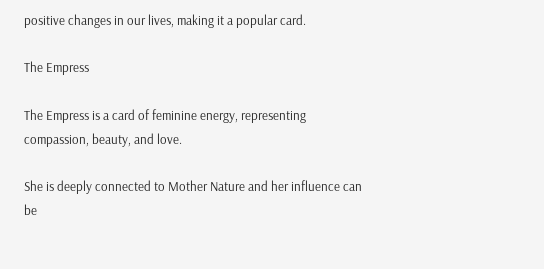positive changes in our lives, making it a popular card.

The Empress

The Empress is a card of feminine energy, representing compassion, beauty, and love.

She is deeply connected to Mother Nature and her influence can be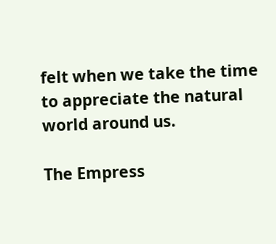felt when we take the time to appreciate the natural world around us.

The Empress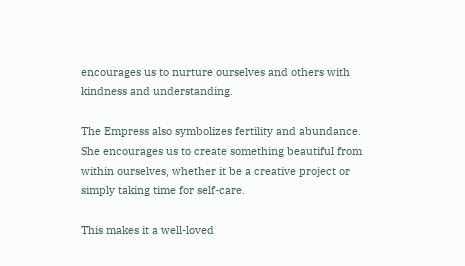encourages us to nurture ourselves and others with kindness and understanding.

The Empress also symbolizes fertility and abundance. She encourages us to create something beautiful from within ourselves, whether it be a creative project or simply taking time for self-care.

This makes it a well-loved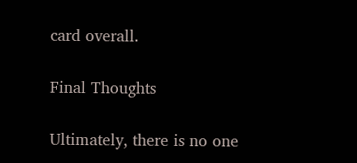card overall.

Final Thoughts

Ultimately, there is no one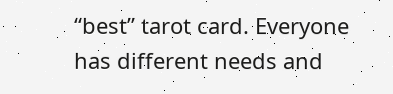“best” tarot card. Everyone has different needs and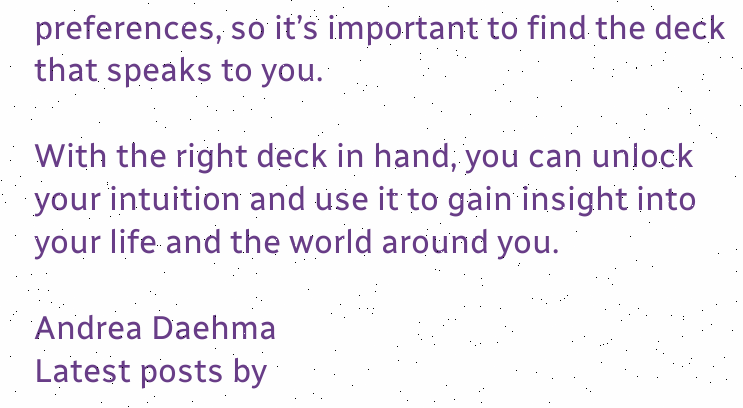preferences, so it’s important to find the deck that speaks to you.

With the right deck in hand, you can unlock your intuition and use it to gain insight into your life and the world around you.

Andrea Daehma
Latest posts by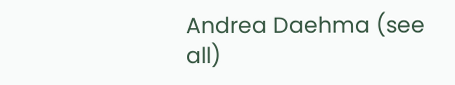Andrea Daehma (see all)